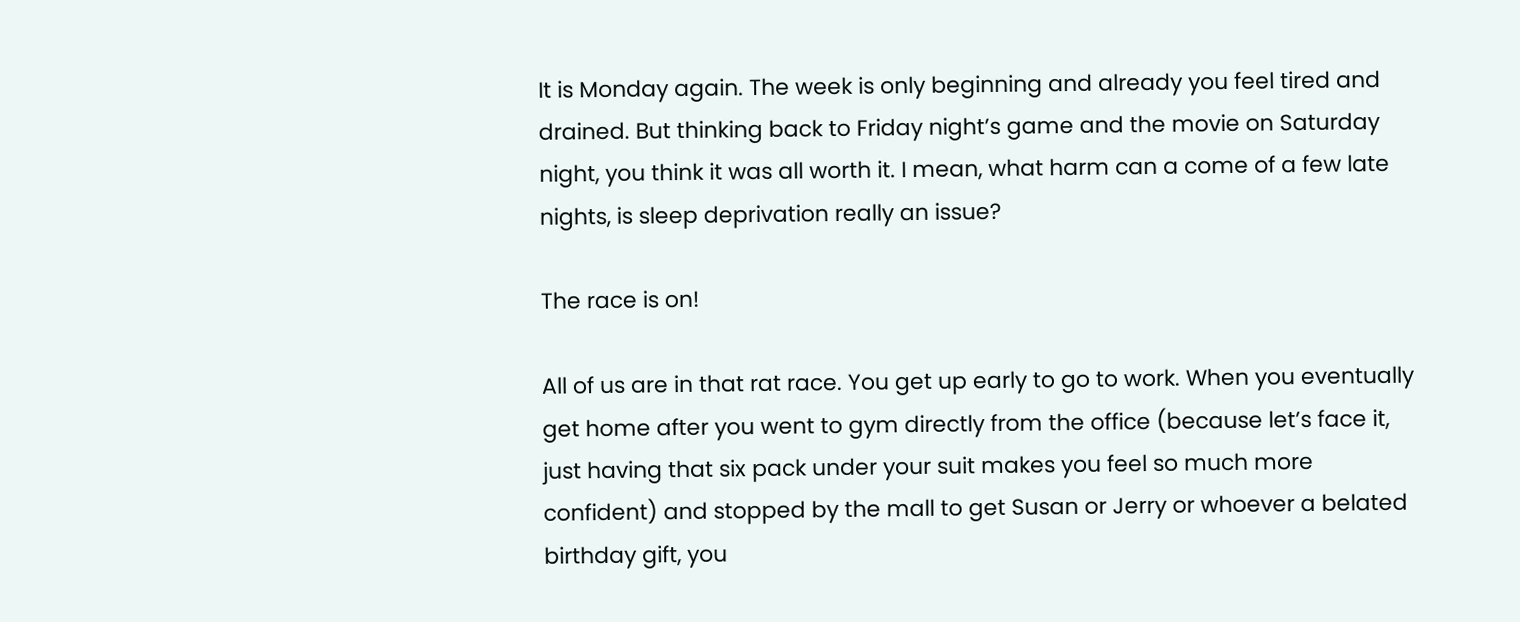It is Monday again. The week is only beginning and already you feel tired and drained. But thinking back to Friday night’s game and the movie on Saturday night, you think it was all worth it. I mean, what harm can a come of a few late nights, is sleep deprivation really an issue?

The race is on!

All of us are in that rat race. You get up early to go to work. When you eventually get home after you went to gym directly from the office (because let’s face it, just having that six pack under your suit makes you feel so much more confident) and stopped by the mall to get Susan or Jerry or whoever a belated birthday gift, you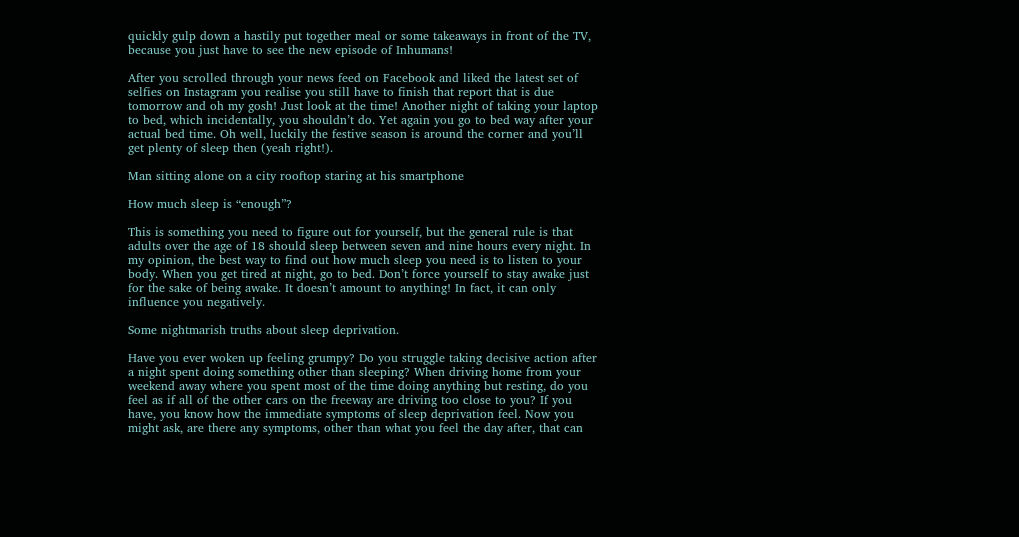quickly gulp down a hastily put together meal or some takeaways in front of the TV, because you just have to see the new episode of Inhumans!

After you scrolled through your news feed on Facebook and liked the latest set of selfies on Instagram you realise you still have to finish that report that is due tomorrow and oh my gosh! Just look at the time! Another night of taking your laptop to bed, which incidentally, you shouldn’t do. Yet again you go to bed way after your actual bed time. Oh well, luckily the festive season is around the corner and you’ll get plenty of sleep then (yeah right!).

Man sitting alone on a city rooftop staring at his smartphone

How much sleep is “enough”?

This is something you need to figure out for yourself, but the general rule is that adults over the age of 18 should sleep between seven and nine hours every night. In my opinion, the best way to find out how much sleep you need is to listen to your body. When you get tired at night, go to bed. Don’t force yourself to stay awake just for the sake of being awake. It doesn’t amount to anything! In fact, it can only influence you negatively.

Some nightmarish truths about sleep deprivation.

Have you ever woken up feeling grumpy? Do you struggle taking decisive action after a night spent doing something other than sleeping? When driving home from your weekend away where you spent most of the time doing anything but resting, do you feel as if all of the other cars on the freeway are driving too close to you? If you have, you know how the immediate symptoms of sleep deprivation feel. Now you might ask, are there any symptoms, other than what you feel the day after, that can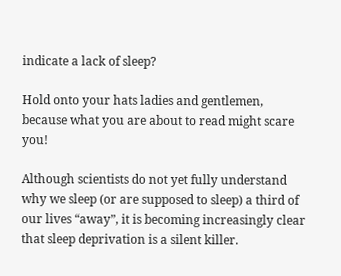indicate a lack of sleep?

Hold onto your hats ladies and gentlemen, because what you are about to read might scare you!

Although scientists do not yet fully understand why we sleep (or are supposed to sleep) a third of our lives “away”, it is becoming increasingly clear that sleep deprivation is a silent killer.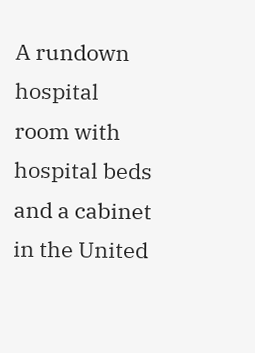A rundown hospital room with hospital beds and a cabinet in the United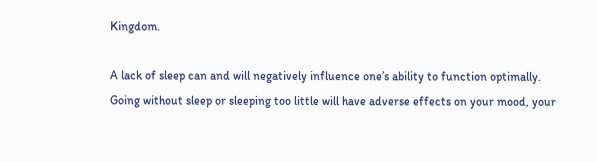Kingdom.

A lack of sleep can and will negatively influence one’s ability to function optimally. Going without sleep or sleeping too little will have adverse effects on your mood, your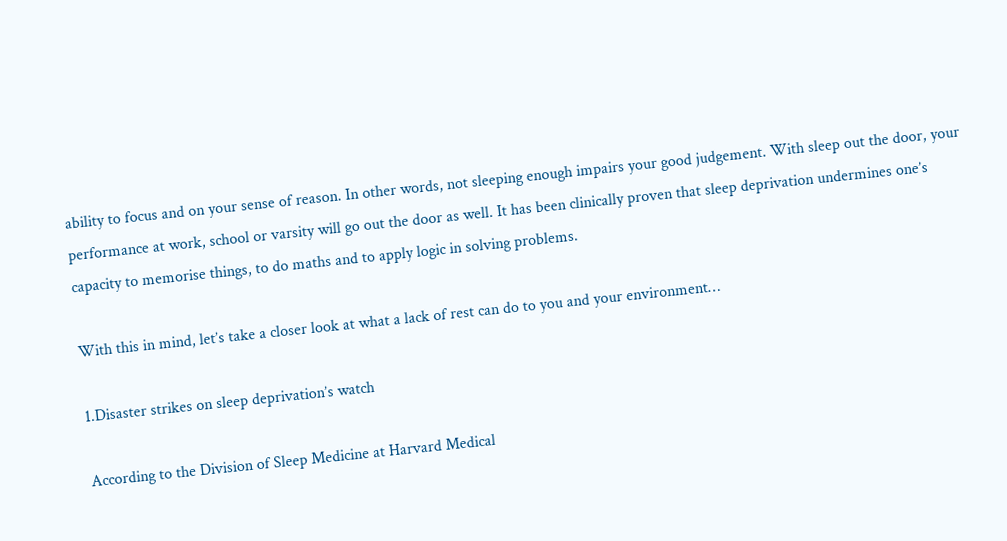ability to focus and on your sense of reason. In other words, not sleeping enough impairs your good judgement. With sleep out the door, your performance at work, school or varsity will go out the door as well. It has been clinically proven that sleep deprivation undermines one’s capacity to memorise things, to do maths and to apply logic in solving problems.

With this in mind, let’s take a closer look at what a lack of rest can do to you and your environment…

1.Disaster strikes on sleep deprivation’s watch

According to the Division of Sleep Medicine at Harvard Medical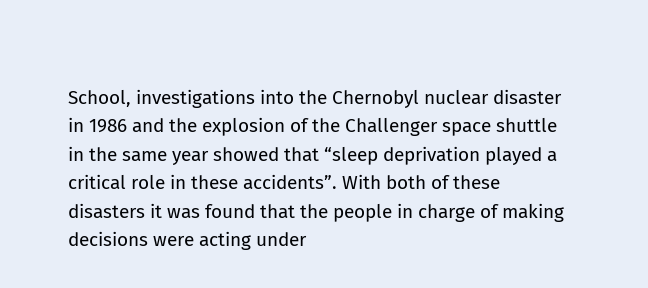School, investigations into the Chernobyl nuclear disaster in 1986 and the explosion of the Challenger space shuttle in the same year showed that “sleep deprivation played a critical role in these accidents”. With both of these disasters it was found that the people in charge of making decisions were acting under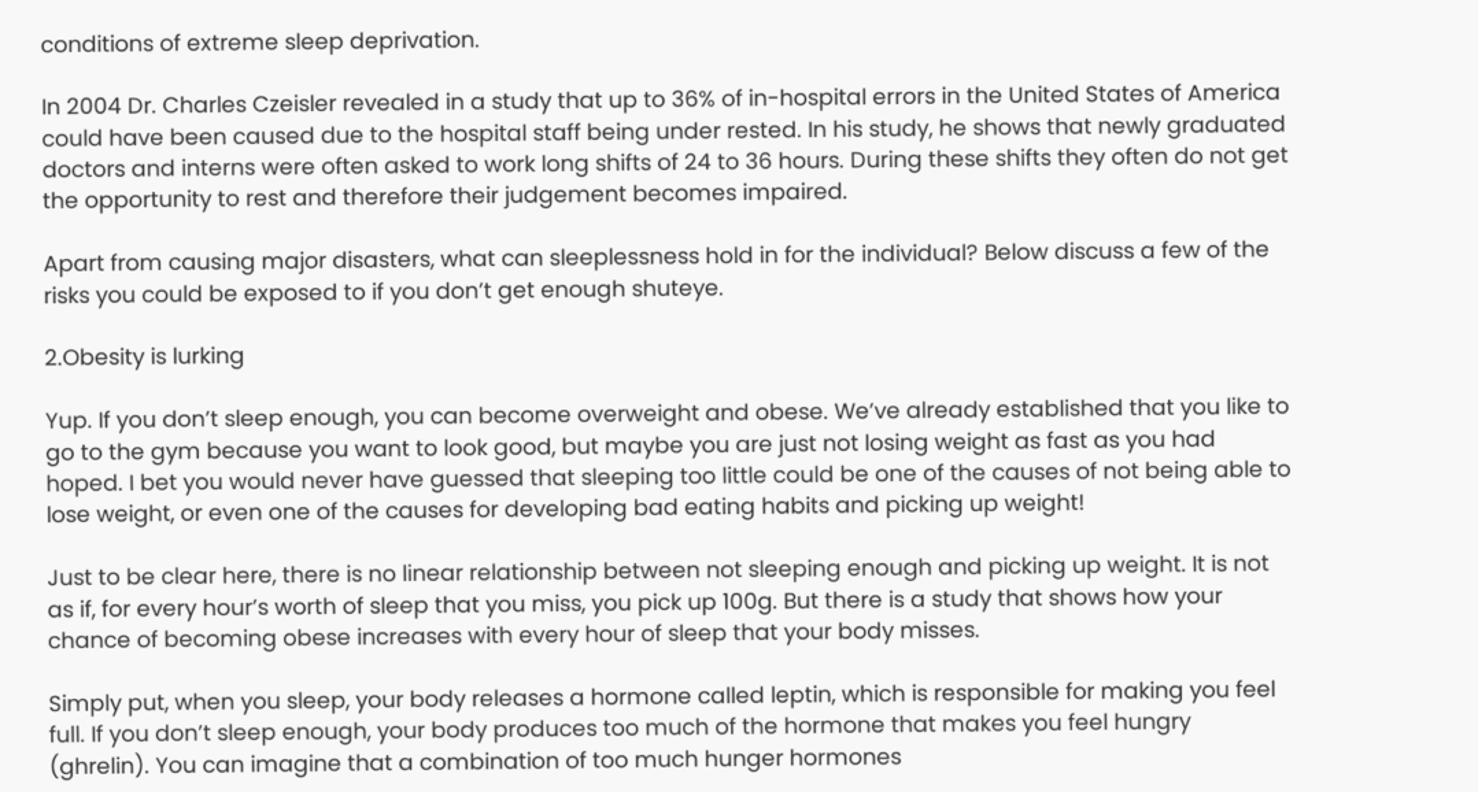conditions of extreme sleep deprivation.

In 2004 Dr. Charles Czeisler revealed in a study that up to 36% of in-hospital errors in the United States of America could have been caused due to the hospital staff being under rested. In his study, he shows that newly graduated doctors and interns were often asked to work long shifts of 24 to 36 hours. During these shifts they often do not get the opportunity to rest and therefore their judgement becomes impaired.

Apart from causing major disasters, what can sleeplessness hold in for the individual? Below discuss a few of the risks you could be exposed to if you don’t get enough shuteye.

2.Obesity is lurking

Yup. If you don’t sleep enough, you can become overweight and obese. We’ve already established that you like to go to the gym because you want to look good, but maybe you are just not losing weight as fast as you had hoped. I bet you would never have guessed that sleeping too little could be one of the causes of not being able to lose weight, or even one of the causes for developing bad eating habits and picking up weight!

Just to be clear here, there is no linear relationship between not sleeping enough and picking up weight. It is not as if, for every hour’s worth of sleep that you miss, you pick up 100g. But there is a study that shows how your chance of becoming obese increases with every hour of sleep that your body misses.

Simply put, when you sleep, your body releases a hormone called leptin, which is responsible for making you feel full. If you don’t sleep enough, your body produces too much of the hormone that makes you feel hungry (ghrelin). You can imagine that a combination of too much hunger hormones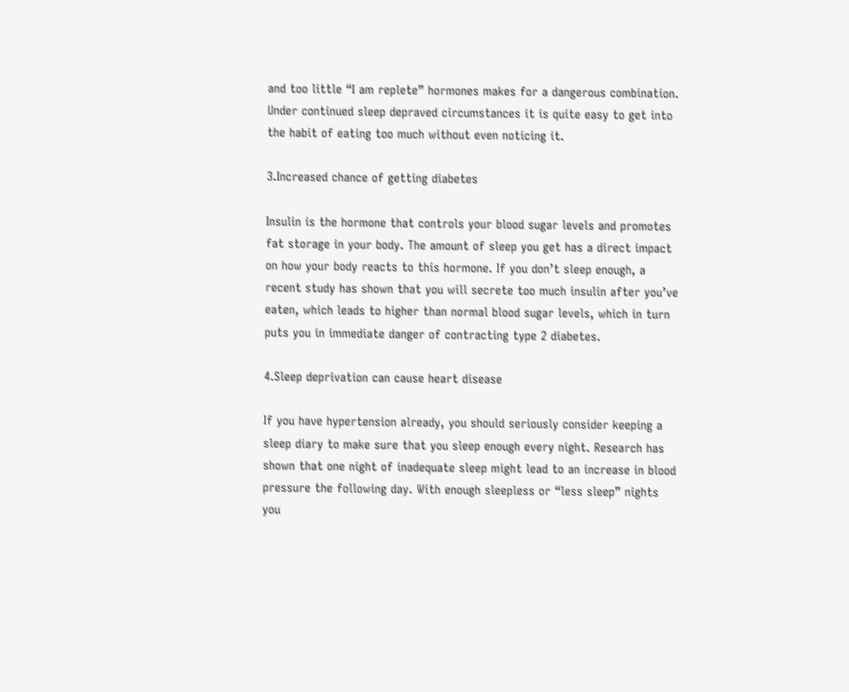and too little “I am replete” hormones makes for a dangerous combination. Under continued sleep depraved circumstances it is quite easy to get into the habit of eating too much without even noticing it.

3.Increased chance of getting diabetes

Insulin is the hormone that controls your blood sugar levels and promotes fat storage in your body. The amount of sleep you get has a direct impact on how your body reacts to this hormone. If you don’t sleep enough, a recent study has shown that you will secrete too much insulin after you’ve eaten, which leads to higher than normal blood sugar levels, which in turn puts you in immediate danger of contracting type 2 diabetes.

4.Sleep deprivation can cause heart disease

If you have hypertension already, you should seriously consider keeping a sleep diary to make sure that you sleep enough every night. Research has shown that one night of inadequate sleep might lead to an increase in blood pressure the following day. With enough sleepless or “less sleep” nights you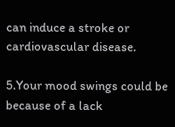can induce a stroke or cardiovascular disease.

5.Your mood swings could be because of a lack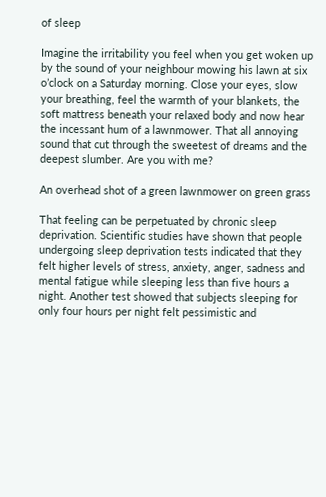of sleep

Imagine the irritability you feel when you get woken up by the sound of your neighbour mowing his lawn at six o’clock on a Saturday morning. Close your eyes, slow your breathing, feel the warmth of your blankets, the soft mattress beneath your relaxed body and now hear the incessant hum of a lawnmower. That all annoying sound that cut through the sweetest of dreams and the deepest slumber. Are you with me?

An overhead shot of a green lawnmower on green grass

That feeling can be perpetuated by chronic sleep deprivation. Scientific studies have shown that people undergoing sleep deprivation tests indicated that they felt higher levels of stress, anxiety, anger, sadness and mental fatigue while sleeping less than five hours a night. Another test showed that subjects sleeping for only four hours per night felt pessimistic and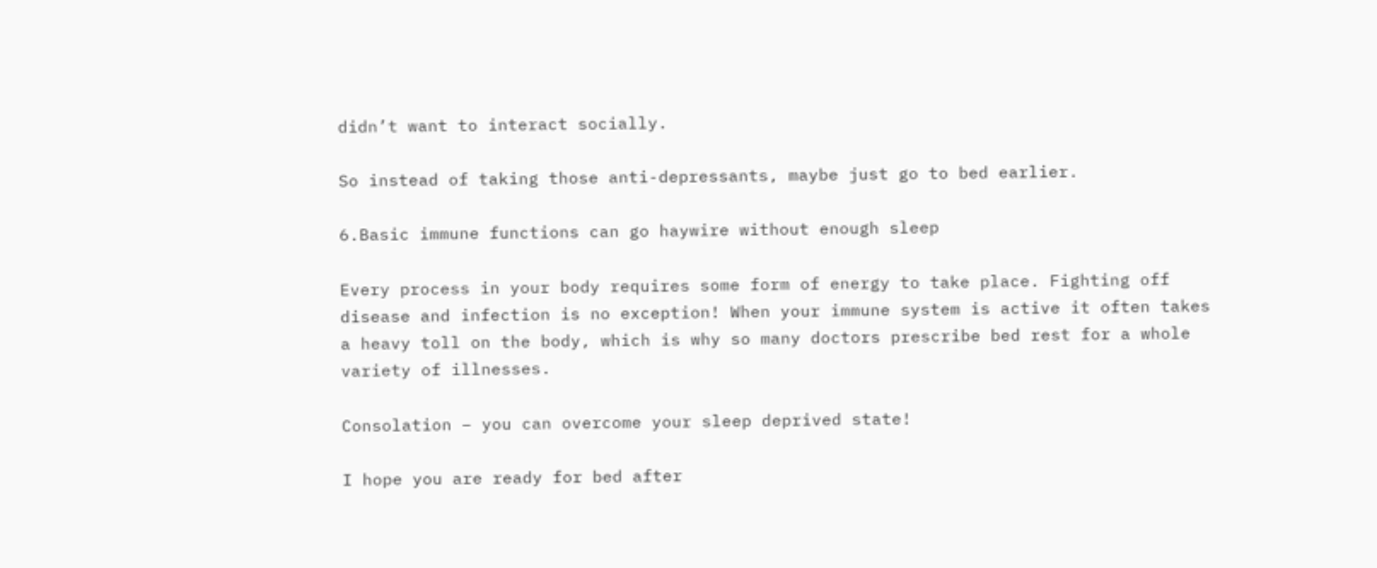didn’t want to interact socially.

So instead of taking those anti-depressants, maybe just go to bed earlier.

6.Basic immune functions can go haywire without enough sleep

Every process in your body requires some form of energy to take place. Fighting off disease and infection is no exception! When your immune system is active it often takes a heavy toll on the body, which is why so many doctors prescribe bed rest for a whole variety of illnesses.

Consolation – you can overcome your sleep deprived state!

I hope you are ready for bed after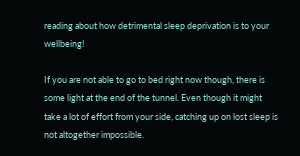reading about how detrimental sleep deprivation is to your wellbeing!

If you are not able to go to bed right now though, there is some light at the end of the tunnel. Even though it might take a lot of effort from your side, catching up on lost sleep is not altogether impossible.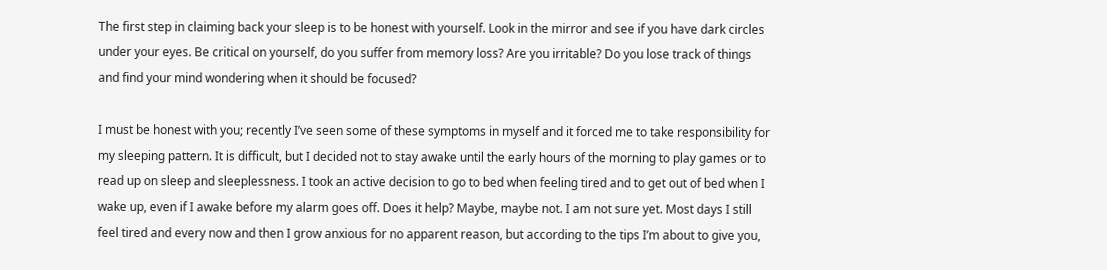The first step in claiming back your sleep is to be honest with yourself. Look in the mirror and see if you have dark circles under your eyes. Be critical on yourself, do you suffer from memory loss? Are you irritable? Do you lose track of things and find your mind wondering when it should be focused?

I must be honest with you; recently I’ve seen some of these symptoms in myself and it forced me to take responsibility for my sleeping pattern. It is difficult, but I decided not to stay awake until the early hours of the morning to play games or to read up on sleep and sleeplessness. I took an active decision to go to bed when feeling tired and to get out of bed when I wake up, even if I awake before my alarm goes off. Does it help? Maybe, maybe not. I am not sure yet. Most days I still feel tired and every now and then I grow anxious for no apparent reason, but according to the tips I’m about to give you,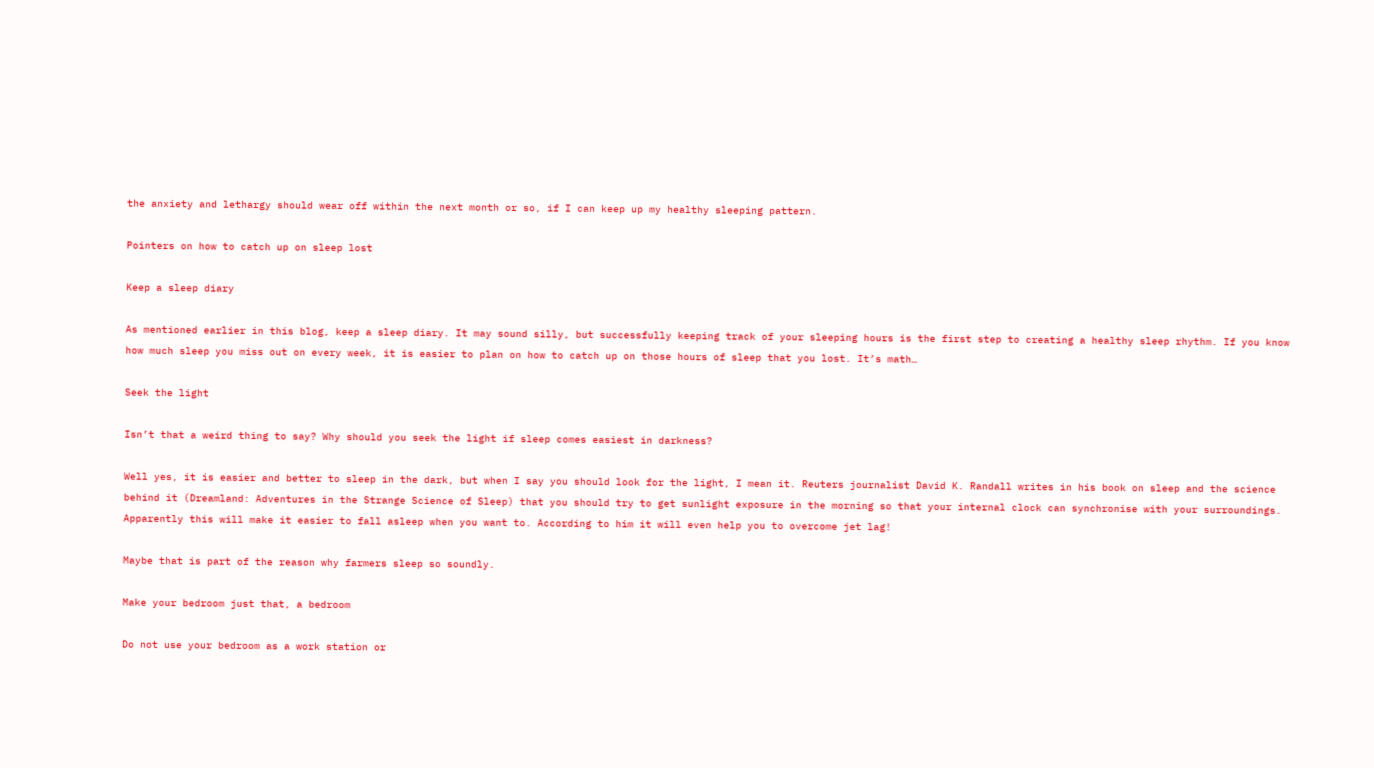the anxiety and lethargy should wear off within the next month or so, if I can keep up my healthy sleeping pattern.

Pointers on how to catch up on sleep lost

Keep a sleep diary

As mentioned earlier in this blog, keep a sleep diary. It may sound silly, but successfully keeping track of your sleeping hours is the first step to creating a healthy sleep rhythm. If you know how much sleep you miss out on every week, it is easier to plan on how to catch up on those hours of sleep that you lost. It’s math…

Seek the light

Isn’t that a weird thing to say? Why should you seek the light if sleep comes easiest in darkness?

Well yes, it is easier and better to sleep in the dark, but when I say you should look for the light, I mean it. Reuters journalist David K. Randall writes in his book on sleep and the science behind it (Dreamland: Adventures in the Strange Science of Sleep) that you should try to get sunlight exposure in the morning so that your internal clock can synchronise with your surroundings. Apparently this will make it easier to fall asleep when you want to. According to him it will even help you to overcome jet lag!

Maybe that is part of the reason why farmers sleep so soundly.

Make your bedroom just that, a bedroom

Do not use your bedroom as a work station or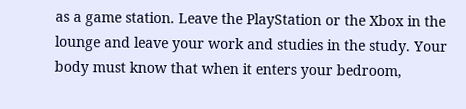as a game station. Leave the PlayStation or the Xbox in the lounge and leave your work and studies in the study. Your body must know that when it enters your bedroom,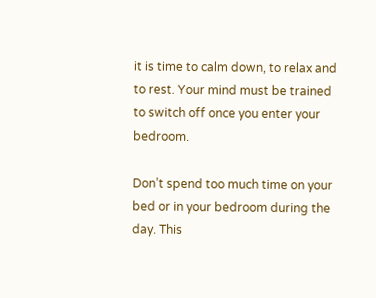it is time to calm down, to relax and to rest. Your mind must be trained to switch off once you enter your bedroom.

Don’t spend too much time on your bed or in your bedroom during the day. This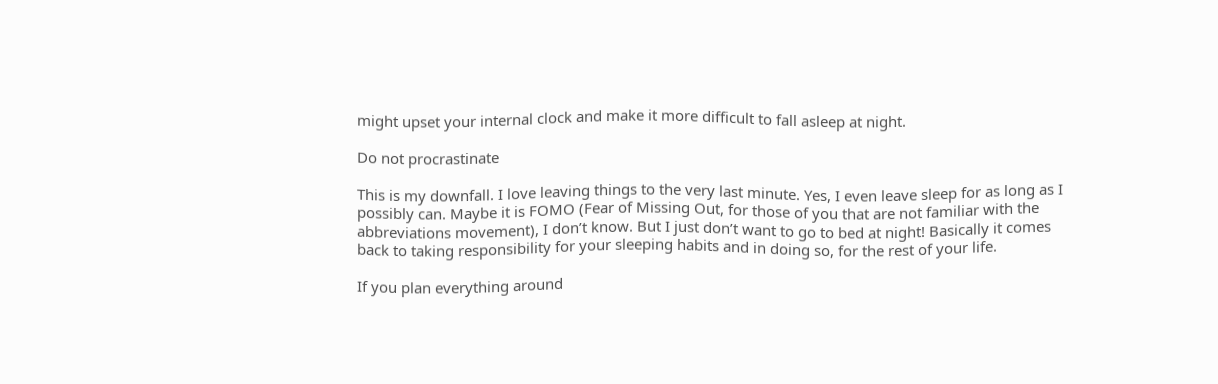might upset your internal clock and make it more difficult to fall asleep at night.

Do not procrastinate

This is my downfall. I love leaving things to the very last minute. Yes, I even leave sleep for as long as I possibly can. Maybe it is FOMO (Fear of Missing Out, for those of you that are not familiar with the abbreviations movement), I don’t know. But I just don’t want to go to bed at night! Basically it comes back to taking responsibility for your sleeping habits and in doing so, for the rest of your life.

If you plan everything around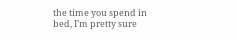the time you spend in bed, I’m pretty sure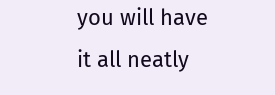you will have it all neatly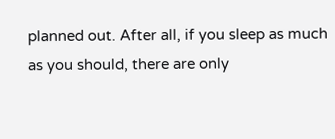planned out. After all, if you sleep as much as you should, there are only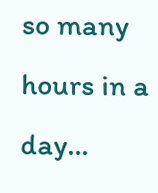so many hours in a day…